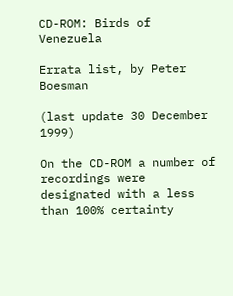CD-ROM: Birds of Venezuela

Errata list, by Peter Boesman

(last update 30 December 1999)

On the CD-ROM a number of recordings were designated with a less than 100% certainty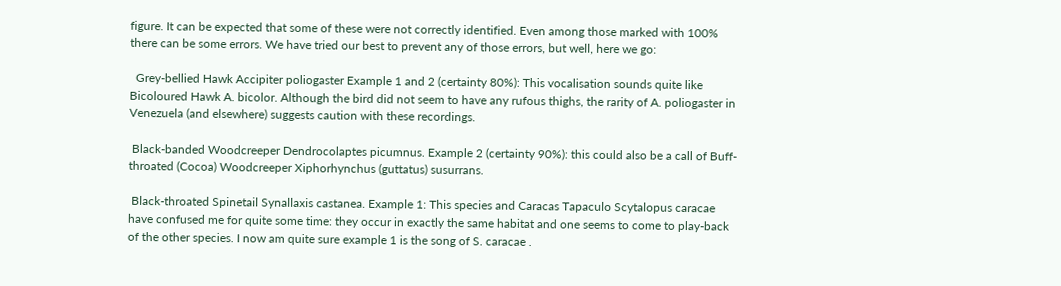figure. It can be expected that some of these were not correctly identified. Even among those marked with 100% there can be some errors. We have tried our best to prevent any of those errors, but well, here we go:

  Grey-bellied Hawk Accipiter poliogaster Example 1 and 2 (certainty 80%): This vocalisation sounds quite like Bicoloured Hawk A. bicolor. Although the bird did not seem to have any rufous thighs, the rarity of A. poliogaster in Venezuela (and elsewhere) suggests caution with these recordings.

 Black-banded Woodcreeper Dendrocolaptes picumnus. Example 2 (certainty 90%): this could also be a call of Buff-throated (Cocoa) Woodcreeper Xiphorhynchus (guttatus) susurrans.

 Black-throated Spinetail Synallaxis castanea. Example 1: This species and Caracas Tapaculo Scytalopus caracae have confused me for quite some time: they occur in exactly the same habitat and one seems to come to play-back of the other species. I now am quite sure example 1 is the song of S. caracae .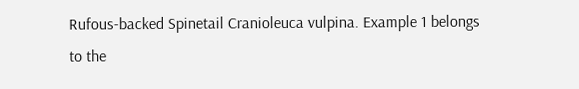Rufous-backed Spinetail Cranioleuca vulpina. Example 1 belongs to the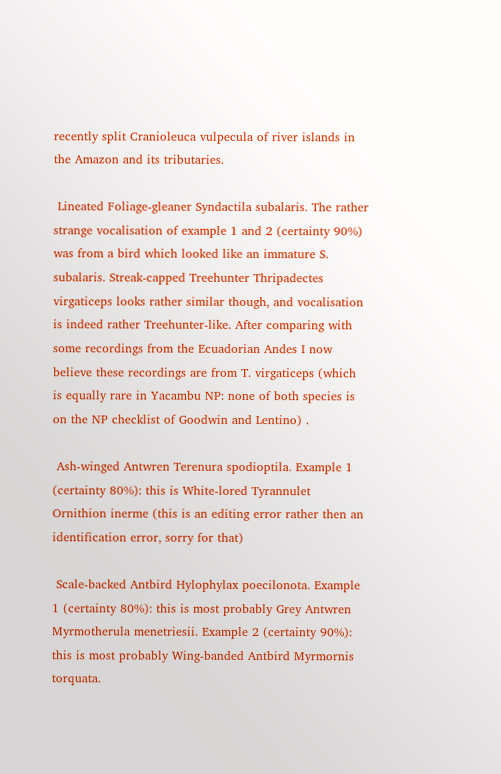recently split Cranioleuca vulpecula of river islands in the Amazon and its tributaries.

 Lineated Foliage-gleaner Syndactila subalaris. The rather strange vocalisation of example 1 and 2 (certainty 90%) was from a bird which looked like an immature S. subalaris. Streak-capped Treehunter Thripadectes virgaticeps looks rather similar though, and vocalisation is indeed rather Treehunter-like. After comparing with some recordings from the Ecuadorian Andes I now believe these recordings are from T. virgaticeps (which is equally rare in Yacambu NP: none of both species is on the NP checklist of Goodwin and Lentino) .

 Ash-winged Antwren Terenura spodioptila. Example 1 (certainty 80%): this is White-lored Tyrannulet Ornithion inerme (this is an editing error rather then an identification error, sorry for that)

 Scale-backed Antbird Hylophylax poecilonota. Example 1 (certainty 80%): this is most probably Grey Antwren Myrmotherula menetriesii. Example 2 (certainty 90%): this is most probably Wing-banded Antbird Myrmornis torquata.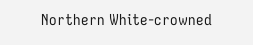Northern White-crowned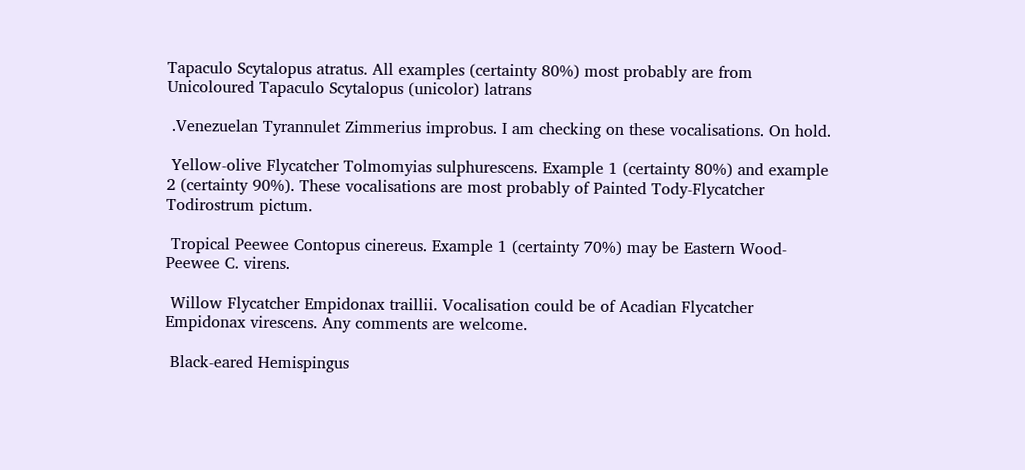Tapaculo Scytalopus atratus. All examples (certainty 80%) most probably are from Unicoloured Tapaculo Scytalopus (unicolor) latrans

 .Venezuelan Tyrannulet Zimmerius improbus. I am checking on these vocalisations. On hold.

 Yellow-olive Flycatcher Tolmomyias sulphurescens. Example 1 (certainty 80%) and example 2 (certainty 90%). These vocalisations are most probably of Painted Tody-Flycatcher Todirostrum pictum.

 Tropical Peewee Contopus cinereus. Example 1 (certainty 70%) may be Eastern Wood-Peewee C. virens.

 Willow Flycatcher Empidonax traillii. Vocalisation could be of Acadian Flycatcher Empidonax virescens. Any comments are welcome.

 Black-eared Hemispingus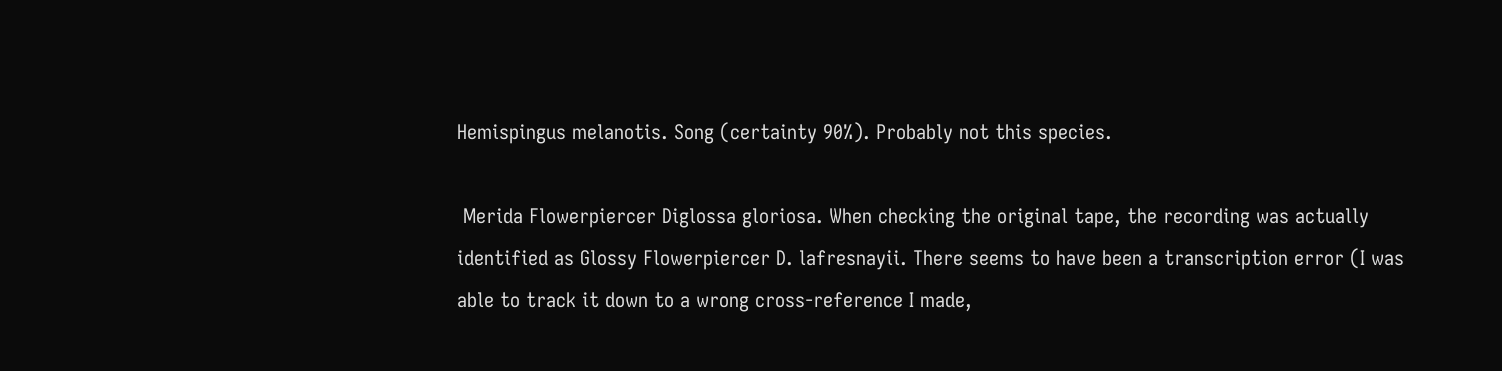Hemispingus melanotis. Song (certainty 90%). Probably not this species.

 Merida Flowerpiercer Diglossa gloriosa. When checking the original tape, the recording was actually identified as Glossy Flowerpiercer D. lafresnayii. There seems to have been a transcription error (I was able to track it down to a wrong cross-reference I made,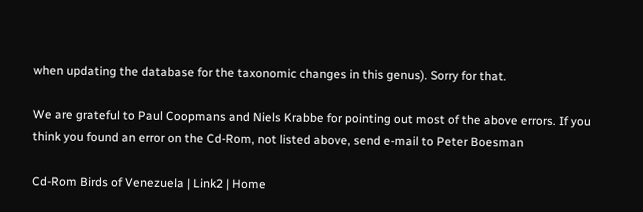when updating the database for the taxonomic changes in this genus). Sorry for that.

We are grateful to Paul Coopmans and Niels Krabbe for pointing out most of the above errors. If you think you found an error on the Cd-Rom, not listed above, send e-mail to Peter Boesman

Cd-Rom Birds of Venezuela | Link2 | Home